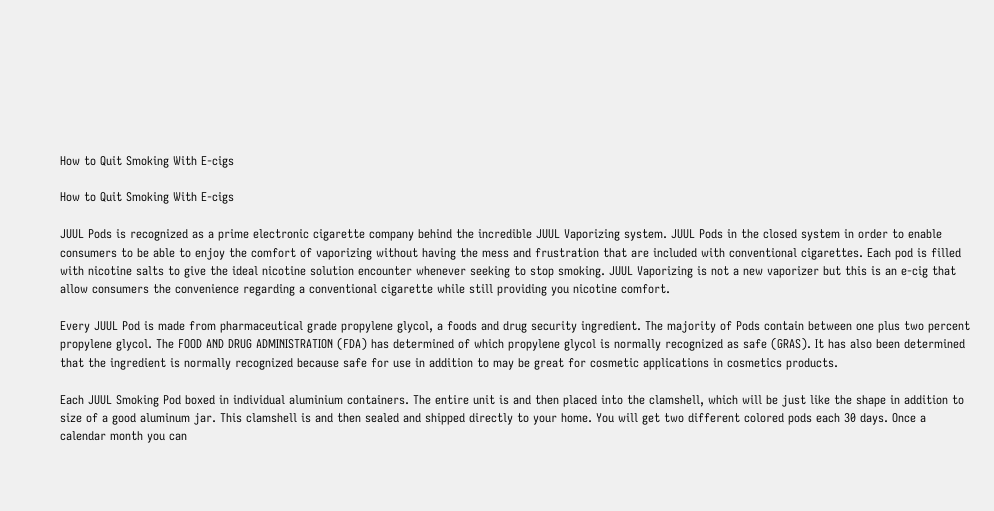How to Quit Smoking With E-cigs

How to Quit Smoking With E-cigs

JUUL Pods is recognized as a prime electronic cigarette company behind the incredible JUUL Vaporizing system. JUUL Pods in the closed system in order to enable consumers to be able to enjoy the comfort of vaporizing without having the mess and frustration that are included with conventional cigarettes. Each pod is filled with nicotine salts to give the ideal nicotine solution encounter whenever seeking to stop smoking. JUUL Vaporizing is not a new vaporizer but this is an e-cig that allow consumers the convenience regarding a conventional cigarette while still providing you nicotine comfort.

Every JUUL Pod is made from pharmaceutical grade propylene glycol, a foods and drug security ingredient. The majority of Pods contain between one plus two percent propylene glycol. The FOOD AND DRUG ADMINISTRATION (FDA) has determined of which propylene glycol is normally recognized as safe (GRAS). It has also been determined that the ingredient is normally recognized because safe for use in addition to may be great for cosmetic applications in cosmetics products.

Each JUUL Smoking Pod boxed in individual aluminium containers. The entire unit is and then placed into the clamshell, which will be just like the shape in addition to size of a good aluminum jar. This clamshell is and then sealed and shipped directly to your home. You will get two different colored pods each 30 days. Once a calendar month you can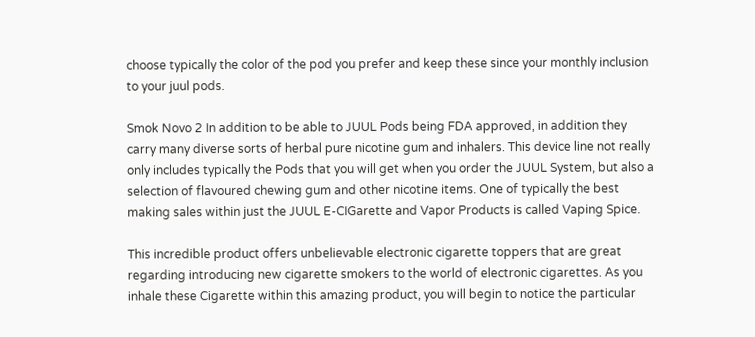choose typically the color of the pod you prefer and keep these since your monthly inclusion to your juul pods.

Smok Novo 2 In addition to be able to JUUL Pods being FDA approved, in addition they carry many diverse sorts of herbal pure nicotine gum and inhalers. This device line not really only includes typically the Pods that you will get when you order the JUUL System, but also a selection of flavoured chewing gum and other nicotine items. One of typically the best making sales within just the JUUL E-CIGarette and Vapor Products is called Vaping Spice.

This incredible product offers unbelievable electronic cigarette toppers that are great regarding introducing new cigarette smokers to the world of electronic cigarettes. As you inhale these Cigarette within this amazing product, you will begin to notice the particular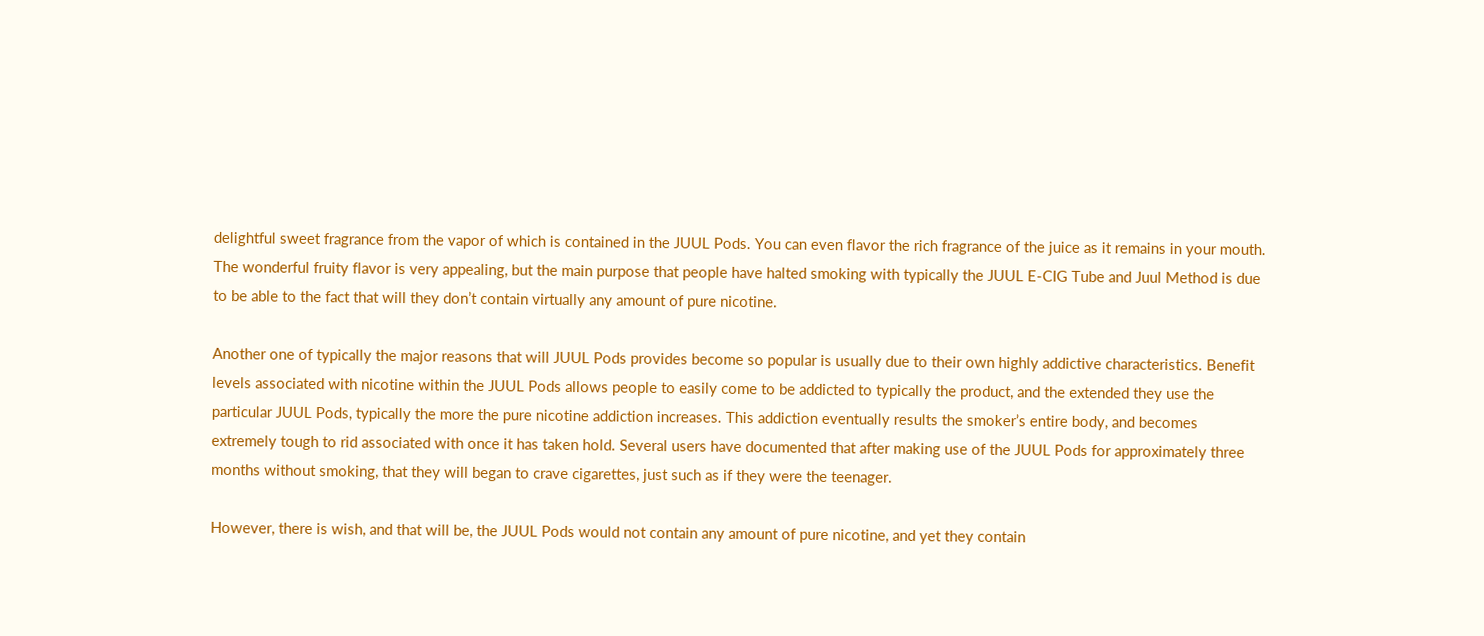delightful sweet fragrance from the vapor of which is contained in the JUUL Pods. You can even flavor the rich fragrance of the juice as it remains in your mouth. The wonderful fruity flavor is very appealing, but the main purpose that people have halted smoking with typically the JUUL E-CIG Tube and Juul Method is due to be able to the fact that will they don’t contain virtually any amount of pure nicotine.

Another one of typically the major reasons that will JUUL Pods provides become so popular is usually due to their own highly addictive characteristics. Benefit levels associated with nicotine within the JUUL Pods allows people to easily come to be addicted to typically the product, and the extended they use the particular JUUL Pods, typically the more the pure nicotine addiction increases. This addiction eventually results the smoker’s entire body, and becomes extremely tough to rid associated with once it has taken hold. Several users have documented that after making use of the JUUL Pods for approximately three months without smoking, that they will began to crave cigarettes, just such as if they were the teenager.

However, there is wish, and that will be, the JUUL Pods would not contain any amount of pure nicotine, and yet they contain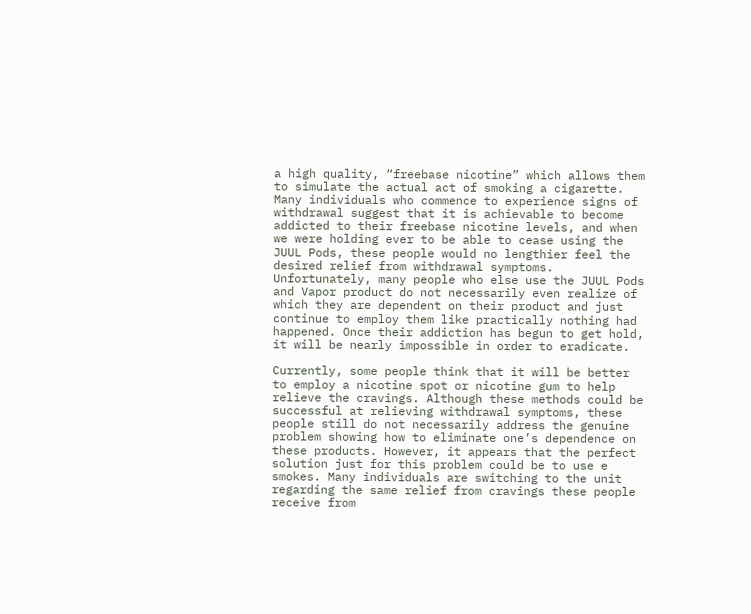a high quality, “freebase nicotine” which allows them to simulate the actual act of smoking a cigarette. Many individuals who commence to experience signs of withdrawal suggest that it is achievable to become addicted to their freebase nicotine levels, and when we were holding ever to be able to cease using the JUUL Pods, these people would no lengthier feel the desired relief from withdrawal symptoms. Unfortunately, many people who else use the JUUL Pods and Vapor product do not necessarily even realize of which they are dependent on their product and just continue to employ them like practically nothing had happened. Once their addiction has begun to get hold, it will be nearly impossible in order to eradicate.

Currently, some people think that it will be better to employ a nicotine spot or nicotine gum to help relieve the cravings. Although these methods could be successful at relieving withdrawal symptoms, these people still do not necessarily address the genuine problem showing how to eliminate one’s dependence on these products. However, it appears that the perfect solution just for this problem could be to use e smokes. Many individuals are switching to the unit regarding the same relief from cravings these people receive from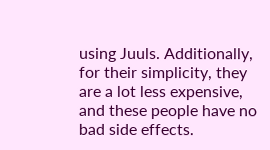using Juuls. Additionally, for their simplicity, they are a lot less expensive, and these people have no bad side effects.